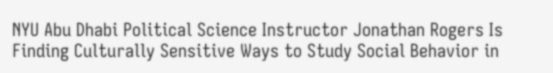NYU Abu Dhabi Political Science Instructor Jonathan Rogers Is Finding Culturally Sensitive Ways to Study Social Behavior in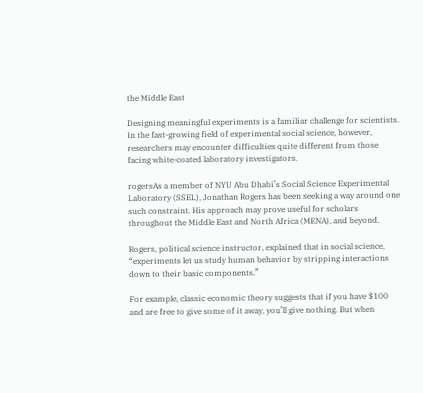the Middle East

Designing meaningful experiments is a familiar challenge for scientists. In the fast-growing field of experimental social science, however, researchers may encounter difficulties quite different from those facing white-coated laboratory investigators.

rogersAs a member of NYU Abu Dhabi’s Social Science Experimental Laboratory (SSEL), Jonathan Rogers has been seeking a way around one such constraint. His approach may prove useful for scholars throughout the Middle East and North Africa (MENA), and beyond.

Rogers, political science instructor, explained that in social science, “experiments let us study human behavior by stripping interactions down to their basic components.”

For example, classic economic theory suggests that if you have $100 and are free to give some of it away, you’ll give nothing. But when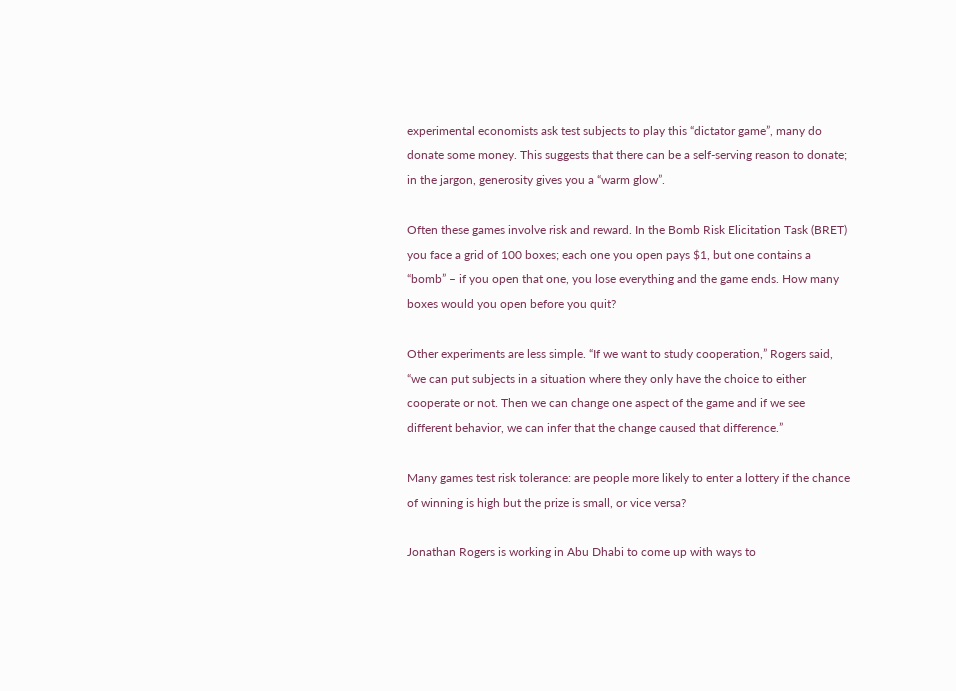experimental economists ask test subjects to play this “dictator game”, many do donate some money. This suggests that there can be a self-serving reason to donate; in the jargon, generosity gives you a “warm glow”.

Often these games involve risk and reward. In the Bomb Risk Elicitation Task (BRET) you face a grid of 100 boxes; each one you open pays $1, but one contains a “bomb” – if you open that one, you lose everything and the game ends. How many boxes would you open before you quit?

Other experiments are less simple. “If we want to study cooperation,” Rogers said, “we can put subjects in a situation where they only have the choice to either cooperate or not. Then we can change one aspect of the game and if we see different behavior, we can infer that the change caused that difference.”

Many games test risk tolerance: are people more likely to enter a lottery if the chance of winning is high but the prize is small, or vice versa?

Jonathan Rogers is working in Abu Dhabi to come up with ways to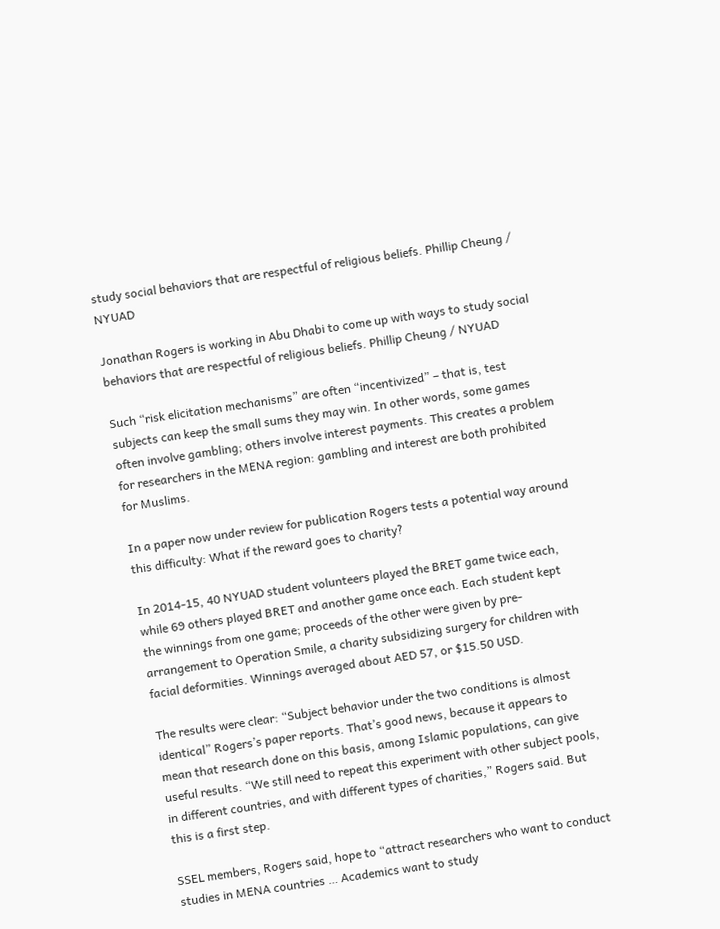study social behaviors that are respectful of religious beliefs. Phillip Cheung / NYUAD

Jonathan Rogers is working in Abu Dhabi to come up with ways to study social behaviors that are respectful of religious beliefs. Phillip Cheung / NYUAD

Such “risk elicitation mechanisms” are often “incentivized” – that is, test subjects can keep the small sums they may win. In other words, some games often involve gambling; others involve interest payments. This creates a problem for researchers in the MENA region: gambling and interest are both prohibited for Muslims.

In a paper now under review for publication Rogers tests a potential way around this difficulty: What if the reward goes to charity?

In 2014-15, 40 NYUAD student volunteers played the BRET game twice each, while 69 others played BRET and another game once each. Each student kept the winnings from one game; proceeds of the other were given by pre-arrangement to Operation Smile, a charity subsidizing surgery for children with facial deformities. Winnings averaged about AED 57, or $15.50 USD.

The results were clear: “Subject behavior under the two conditions is almost identical” Rogers’s paper reports. That’s good news, because it appears to mean that research done on this basis, among Islamic populations, can give useful results. “We still need to repeat this experiment with other subject pools, in different countries, and with different types of charities,” Rogers said. But this is a first step.

SSEL members, Rogers said, hope to “attract researchers who want to conduct studies in MENA countries … Academics want to study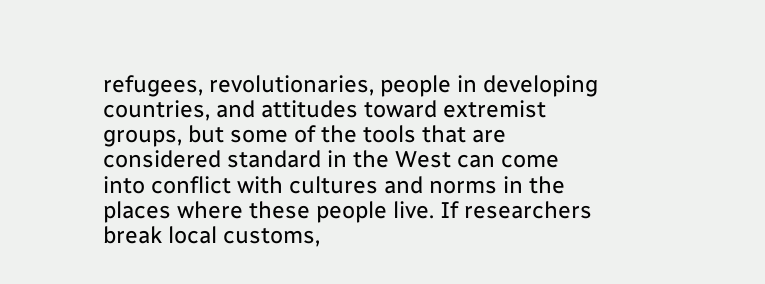refugees, revolutionaries, people in developing countries, and attitudes toward extremist groups, but some of the tools that are considered standard in the West can come into conflict with cultures and norms in the places where these people live. If researchers break local customs,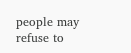people may refuse to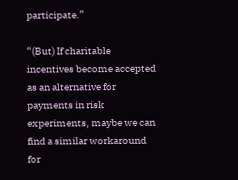participate.”

“(But) If charitable incentives become accepted as an alternative for payments in risk experiments, maybe we can find a similar workaround for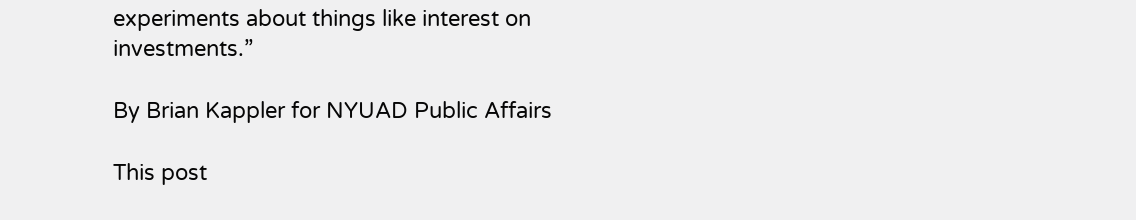experiments about things like interest on investments.”

By Brian Kappler for NYUAD Public Affairs

This post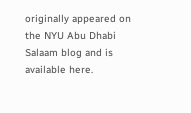originally appeared on the NYU Abu Dhabi Salaam blog and is available here.